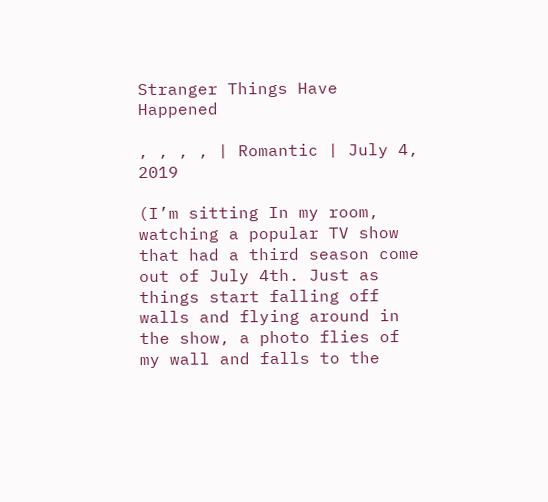Stranger Things Have Happened

, , , , | Romantic | July 4, 2019

(I’m sitting In my room, watching a popular TV show that had a third season come out of July 4th. Just as things start falling off walls and flying around in the show, a photo flies of my wall and falls to the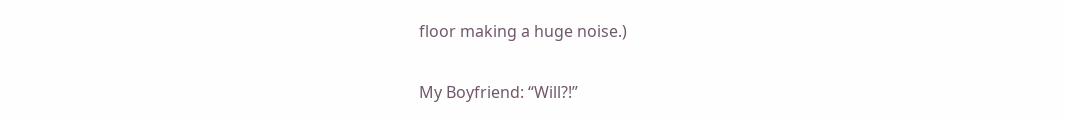floor making a huge noise.)

My Boyfriend: “Will?!”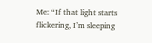Me: “If that light starts flickering, I’m sleeping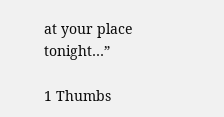at your place tonight…”

1 Thumbs